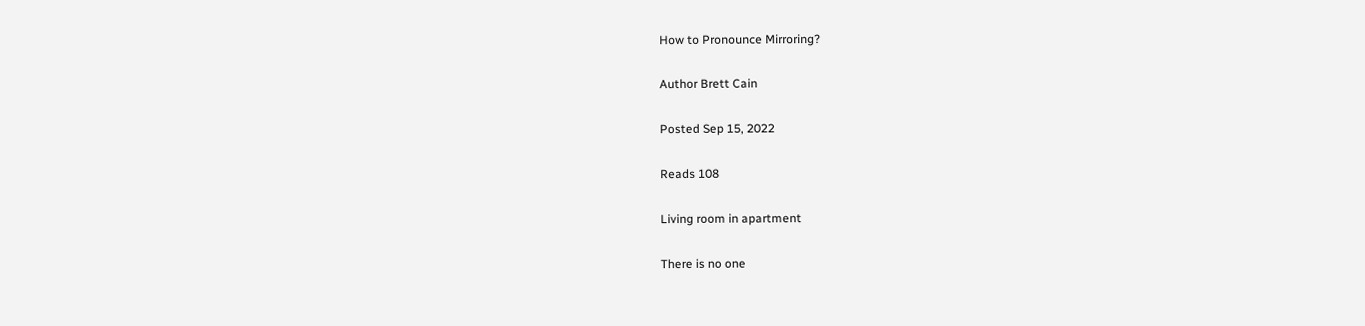How to Pronounce Mirroring?

Author Brett Cain

Posted Sep 15, 2022

Reads 108

Living room in apartment

There is no one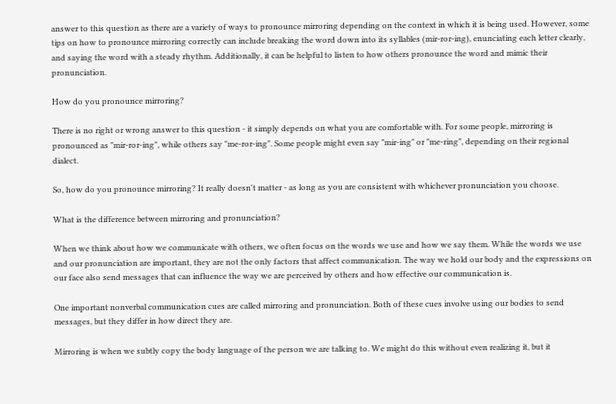answer to this question as there are a variety of ways to pronounce mirroring depending on the context in which it is being used. However, some tips on how to pronounce mirroring correctly can include breaking the word down into its syllables (mir-ror-ing), enunciating each letter clearly, and saying the word with a steady rhythm. Additionally, it can be helpful to listen to how others pronounce the word and mimic their pronunciation.

How do you pronounce mirroring?

There is no right or wrong answer to this question - it simply depends on what you are comfortable with. For some people, mirroring is pronounced as "mir-ror-ing", while others say "me-ror-ing". Some people might even say "mir-ing" or "me-ring", depending on their regional dialect.

So, how do you pronounce mirroring? It really doesn't matter - as long as you are consistent with whichever pronunciation you choose.

What is the difference between mirroring and pronunciation?

When we think about how we communicate with others, we often focus on the words we use and how we say them. While the words we use and our pronunciation are important, they are not the only factors that affect communication. The way we hold our body and the expressions on our face also send messages that can influence the way we are perceived by others and how effective our communication is.

One important nonverbal communication cues are called mirroring and pronunciation. Both of these cues involve using our bodies to send messages, but they differ in how direct they are.

Mirroring is when we subtly copy the body language of the person we are talking to. We might do this without even realizing it, but it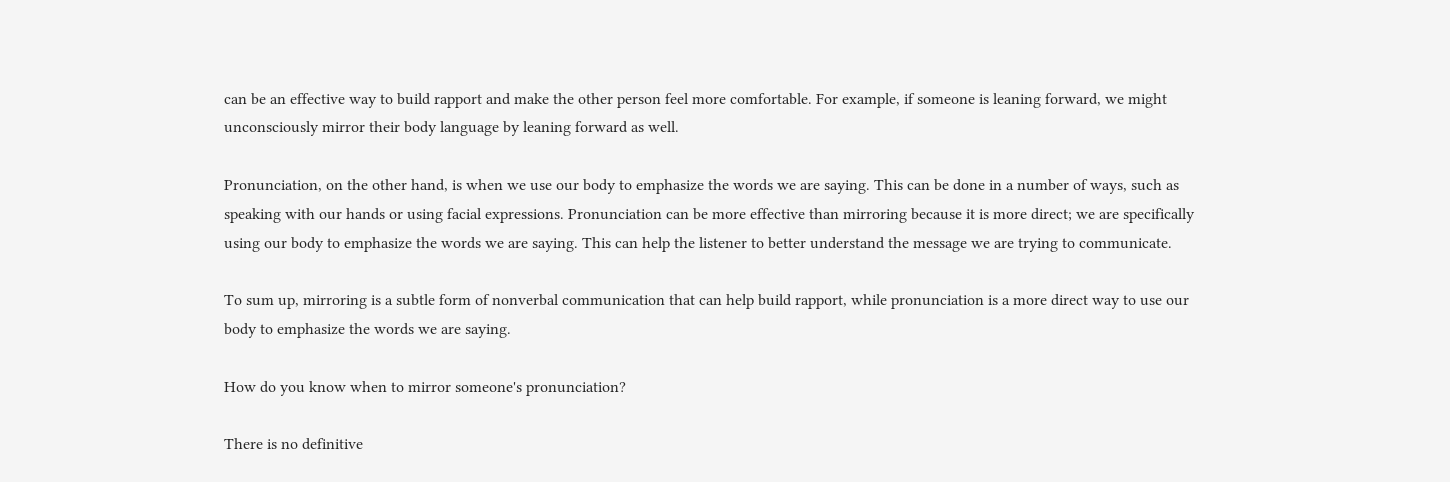can be an effective way to build rapport and make the other person feel more comfortable. For example, if someone is leaning forward, we might unconsciously mirror their body language by leaning forward as well.

Pronunciation, on the other hand, is when we use our body to emphasize the words we are saying. This can be done in a number of ways, such as speaking with our hands or using facial expressions. Pronunciation can be more effective than mirroring because it is more direct; we are specifically using our body to emphasize the words we are saying. This can help the listener to better understand the message we are trying to communicate.

To sum up, mirroring is a subtle form of nonverbal communication that can help build rapport, while pronunciation is a more direct way to use our body to emphasize the words we are saying.

How do you know when to mirror someone's pronunciation?

There is no definitive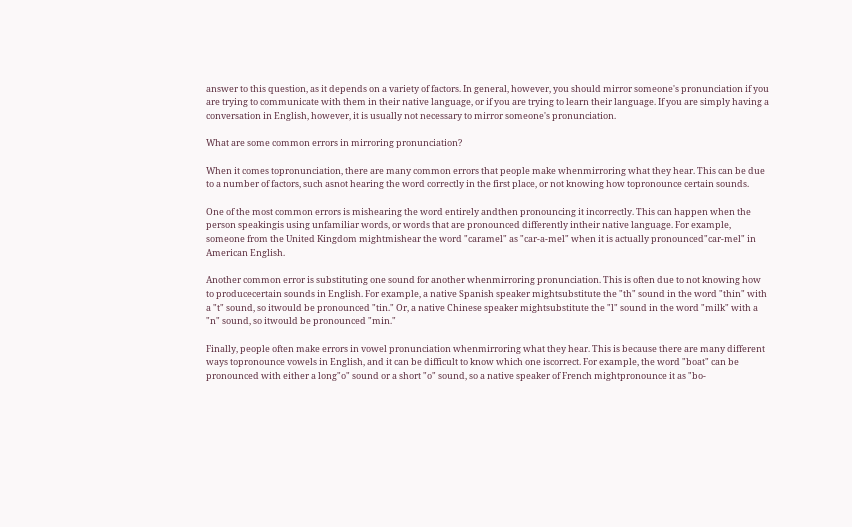answer to this question, as it depends on a variety of factors. In general, however, you should mirror someone's pronunciation if you are trying to communicate with them in their native language, or if you are trying to learn their language. If you are simply having a conversation in English, however, it is usually not necessary to mirror someone's pronunciation.

What are some common errors in mirroring pronunciation?

When it comes topronunciation, there are many common errors that people make whenmirroring what they hear. This can be due to a number of factors, such asnot hearing the word correctly in the first place, or not knowing how topronounce certain sounds.

One of the most common errors is mishearing the word entirely andthen pronouncing it incorrectly. This can happen when the person speakingis using unfamiliar words, or words that are pronounced differently intheir native language. For example, someone from the United Kingdom mightmishear the word "caramel" as "car-a-mel" when it is actually pronounced"car-mel" in American English.

Another common error is substituting one sound for another whenmirroring pronunciation. This is often due to not knowing how to producecertain sounds in English. For example, a native Spanish speaker mightsubstitute the "th" sound in the word "thin" with a "t" sound, so itwould be pronounced "tin." Or, a native Chinese speaker mightsubstitute the "l" sound in the word "milk" with a "n" sound, so itwould be pronounced "min."

Finally, people often make errors in vowel pronunciation whenmirroring what they hear. This is because there are many different ways topronounce vowels in English, and it can be difficult to know which one iscorrect. For example, the word "boat" can be pronounced with either a long"o" sound or a short "o" sound, so a native speaker of French mightpronounce it as "bo-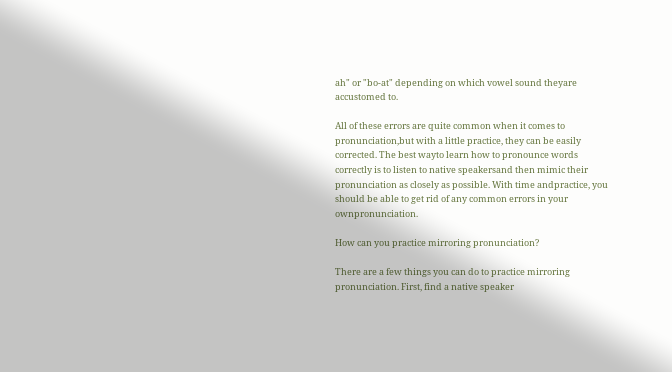ah" or "bo-at" depending on which vowel sound theyare accustomed to.

All of these errors are quite common when it comes to pronunciation,but with a little practice, they can be easily corrected. The best wayto learn how to pronounce words correctly is to listen to native speakersand then mimic their pronunciation as closely as possible. With time andpractice, you should be able to get rid of any common errors in your ownpronunciation.

How can you practice mirroring pronunciation?

There are a few things you can do to practice mirroring pronunciation. First, find a native speaker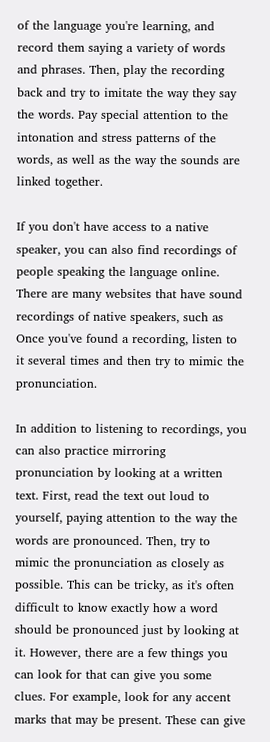of the language you're learning, and record them saying a variety of words and phrases. Then, play the recording back and try to imitate the way they say the words. Pay special attention to the intonation and stress patterns of the words, as well as the way the sounds are linked together.

If you don't have access to a native speaker, you can also find recordings of people speaking the language online. There are many websites that have sound recordings of native speakers, such as Once you've found a recording, listen to it several times and then try to mimic the pronunciation.

In addition to listening to recordings, you can also practice mirroring pronunciation by looking at a written text. First, read the text out loud to yourself, paying attention to the way the words are pronounced. Then, try to mimic the pronunciation as closely as possible. This can be tricky, as it's often difficult to know exactly how a word should be pronounced just by looking at it. However, there are a few things you can look for that can give you some clues. For example, look for any accent marks that may be present. These can give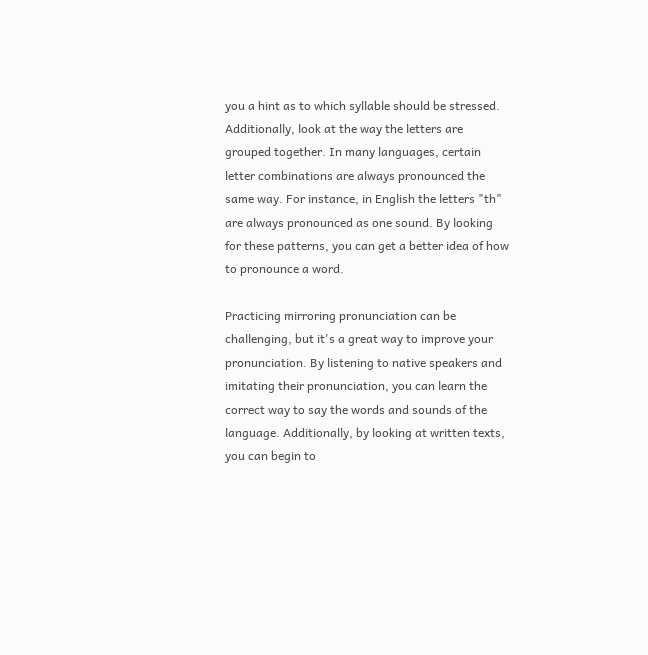you a hint as to which syllable should be stressed. Additionally, look at the way the letters are grouped together. In many languages, certain letter combinations are always pronounced the same way. For instance, in English the letters "th" are always pronounced as one sound. By looking for these patterns, you can get a better idea of how to pronounce a word.

Practicing mirroring pronunciation can be challenging, but it's a great way to improve your pronunciation. By listening to native speakers and imitating their pronunciation, you can learn the correct way to say the words and sounds of the language. Additionally, by looking at written texts, you can begin to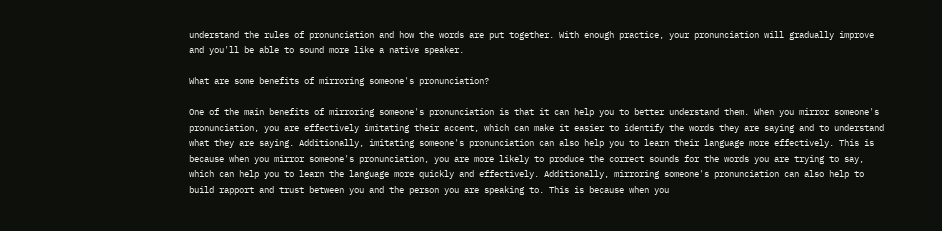understand the rules of pronunciation and how the words are put together. With enough practice, your pronunciation will gradually improve and you'll be able to sound more like a native speaker.

What are some benefits of mirroring someone's pronunciation?

One of the main benefits of mirroring someone's pronunciation is that it can help you to better understand them. When you mirror someone's pronunciation, you are effectively imitating their accent, which can make it easier to identify the words they are saying and to understand what they are saying. Additionally, imitating someone's pronunciation can also help you to learn their language more effectively. This is because when you mirror someone's pronunciation, you are more likely to produce the correct sounds for the words you are trying to say, which can help you to learn the language more quickly and effectively. Additionally, mirroring someone's pronunciation can also help to build rapport and trust between you and the person you are speaking to. This is because when you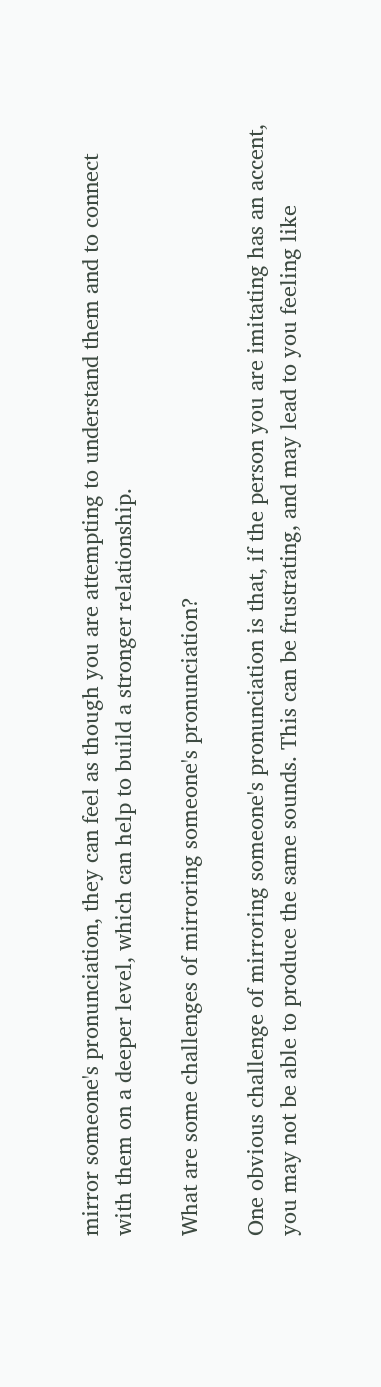mirror someone's pronunciation, they can feel as though you are attempting to understand them and to connect with them on a deeper level, which can help to build a stronger relationship.

What are some challenges of mirroring someone's pronunciation?

One obvious challenge of mirroring someone's pronunciation is that, if the person you are imitating has an accent, you may not be able to produce the same sounds. This can be frustrating, and may lead to you feeling like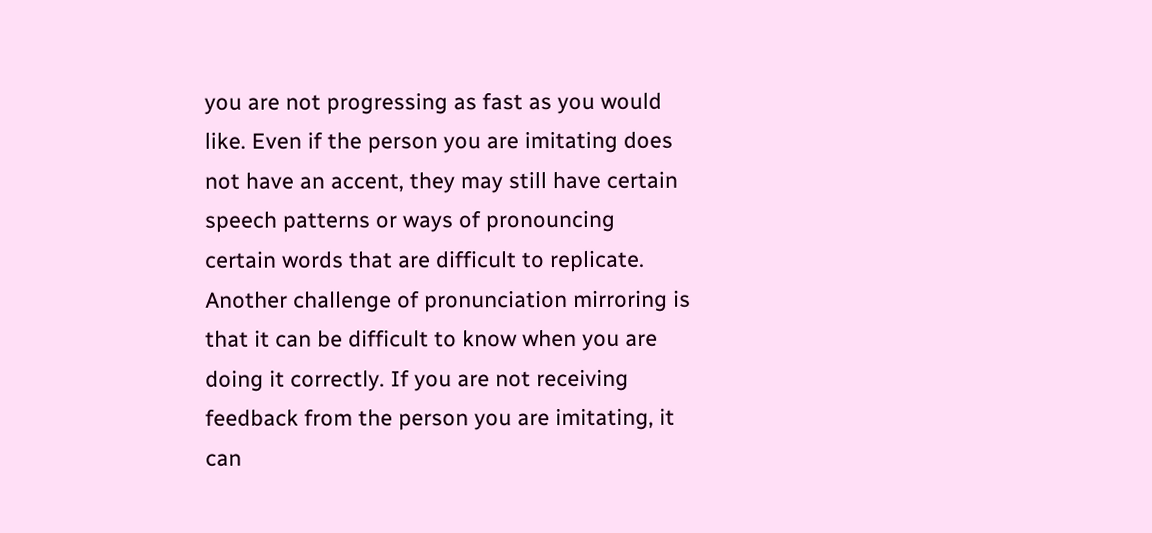you are not progressing as fast as you would like. Even if the person you are imitating does not have an accent, they may still have certain speech patterns or ways of pronouncing certain words that are difficult to replicate. Another challenge of pronunciation mirroring is that it can be difficult to know when you are doing it correctly. If you are not receiving feedback from the person you are imitating, it can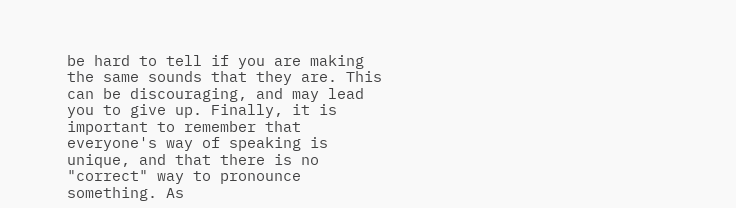be hard to tell if you are making the same sounds that they are. This can be discouraging, and may lead you to give up. Finally, it is important to remember that everyone's way of speaking is unique, and that there is no "correct" way to pronounce something. As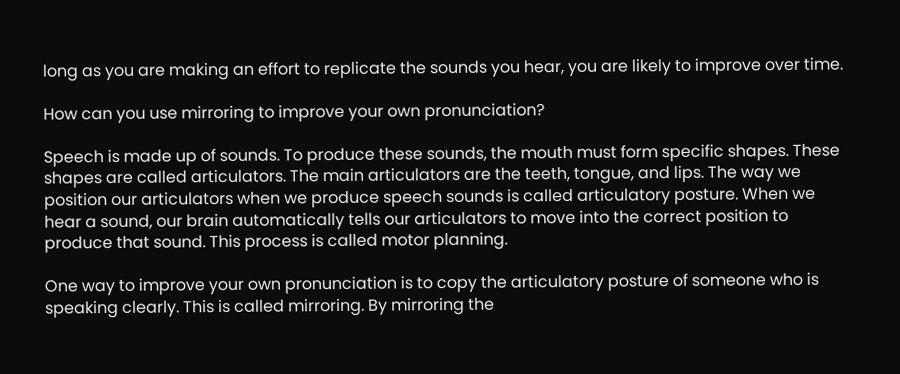long as you are making an effort to replicate the sounds you hear, you are likely to improve over time.

How can you use mirroring to improve your own pronunciation?

Speech is made up of sounds. To produce these sounds, the mouth must form specific shapes. These shapes are called articulators. The main articulators are the teeth, tongue, and lips. The way we position our articulators when we produce speech sounds is called articulatory posture. When we hear a sound, our brain automatically tells our articulators to move into the correct position to produce that sound. This process is called motor planning.

One way to improve your own pronunciation is to copy the articulatory posture of someone who is speaking clearly. This is called mirroring. By mirroring the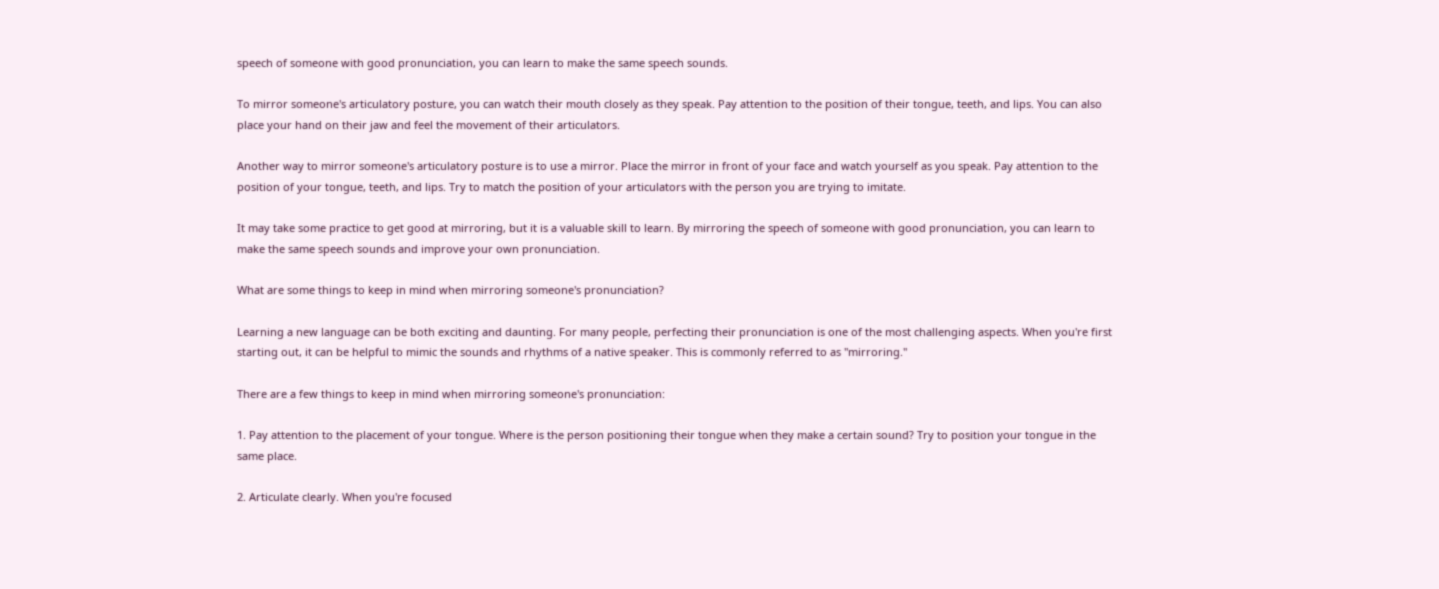speech of someone with good pronunciation, you can learn to make the same speech sounds.

To mirror someone's articulatory posture, you can watch their mouth closely as they speak. Pay attention to the position of their tongue, teeth, and lips. You can also place your hand on their jaw and feel the movement of their articulators.

Another way to mirror someone's articulatory posture is to use a mirror. Place the mirror in front of your face and watch yourself as you speak. Pay attention to the position of your tongue, teeth, and lips. Try to match the position of your articulators with the person you are trying to imitate.

It may take some practice to get good at mirroring, but it is a valuable skill to learn. By mirroring the speech of someone with good pronunciation, you can learn to make the same speech sounds and improve your own pronunciation.

What are some things to keep in mind when mirroring someone's pronunciation?

Learning a new language can be both exciting and daunting. For many people, perfecting their pronunciation is one of the most challenging aspects. When you're first starting out, it can be helpful to mimic the sounds and rhythms of a native speaker. This is commonly referred to as "mirroring."

There are a few things to keep in mind when mirroring someone's pronunciation:

1. Pay attention to the placement of your tongue. Where is the person positioning their tongue when they make a certain sound? Try to position your tongue in the same place.

2. Articulate clearly. When you're focused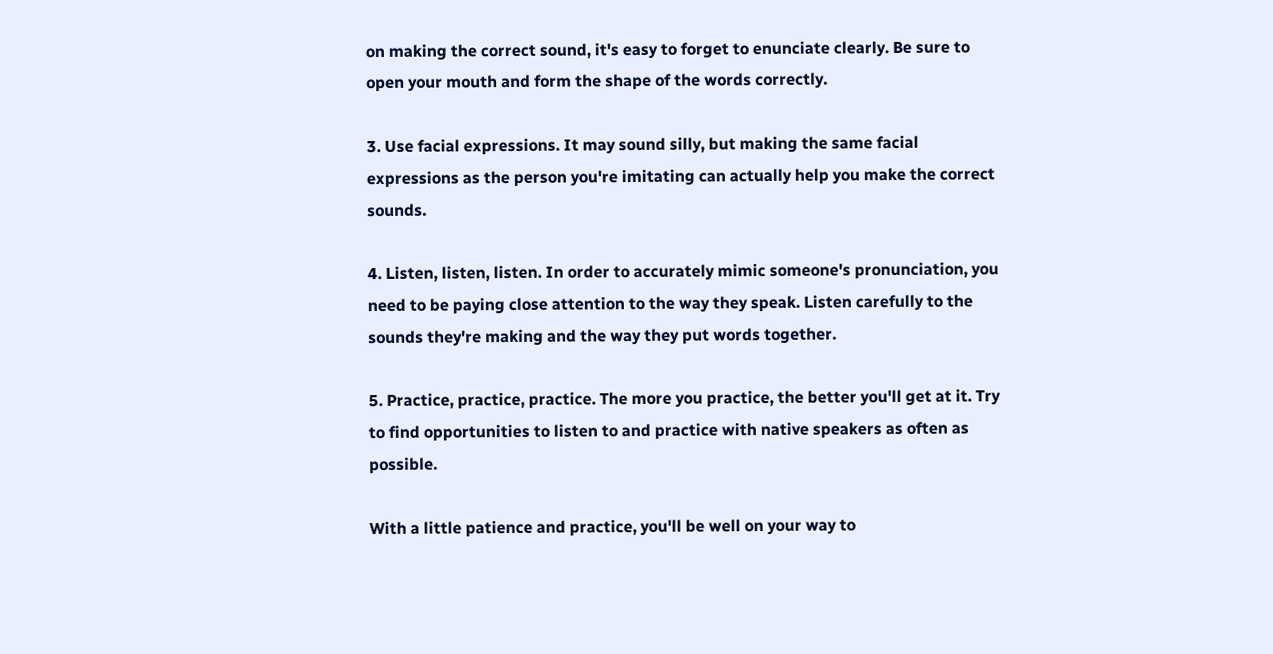on making the correct sound, it's easy to forget to enunciate clearly. Be sure to open your mouth and form the shape of the words correctly.

3. Use facial expressions. It may sound silly, but making the same facial expressions as the person you're imitating can actually help you make the correct sounds.

4. Listen, listen, listen. In order to accurately mimic someone's pronunciation, you need to be paying close attention to the way they speak. Listen carefully to the sounds they're making and the way they put words together.

5. Practice, practice, practice. The more you practice, the better you'll get at it. Try to find opportunities to listen to and practice with native speakers as often as possible.

With a little patience and practice, you'll be well on your way to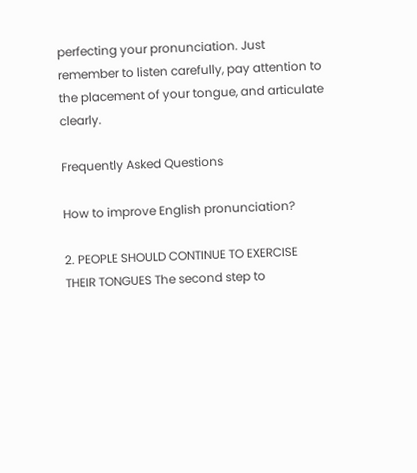perfecting your pronunciation. Just remember to listen carefully, pay attention to the placement of your tongue, and articulate clearly.

Frequently Asked Questions

How to improve English pronunciation?

2. PEOPLE SHOULD CONTINUE TO EXERCISE THEIR TONGUES The second step to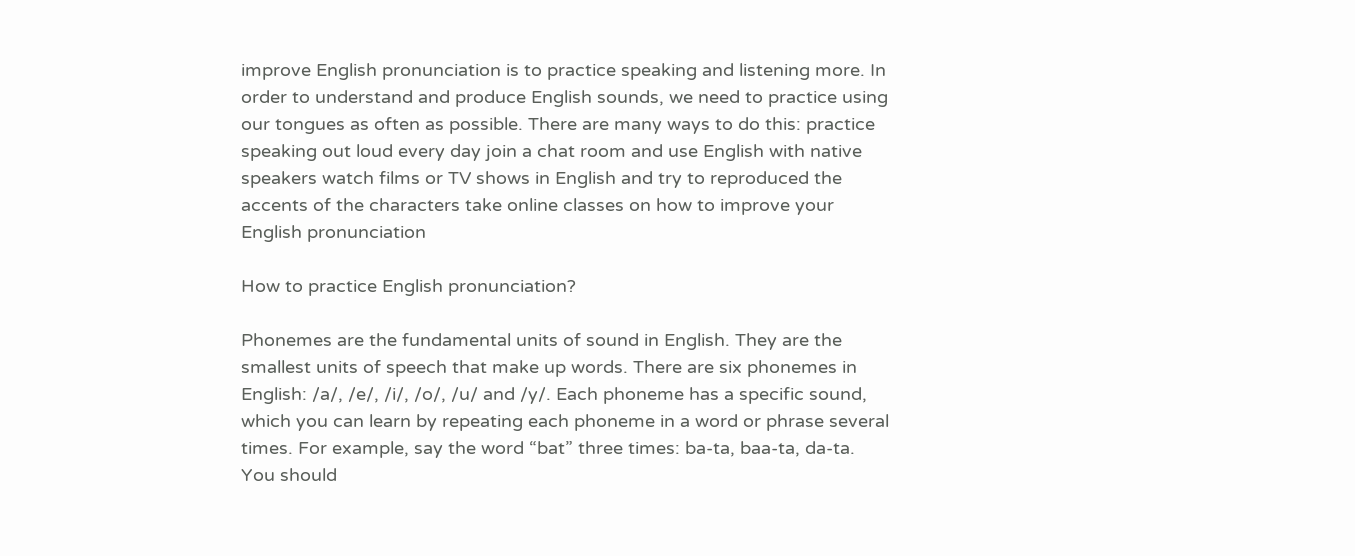improve English pronunciation is to practice speaking and listening more. In order to understand and produce English sounds, we need to practice using our tongues as often as possible. There are many ways to do this: practice speaking out loud every day join a chat room and use English with native speakers watch films or TV shows in English and try to reproduced the accents of the characters take online classes on how to improve your English pronunciation

How to practice English pronunciation?

Phonemes are the fundamental units of sound in English. They are the smallest units of speech that make up words. There are six phonemes in English: /a/, /e/, /i/, /o/, /u/ and /y/. Each phoneme has a specific sound, which you can learn by repeating each phoneme in a word or phrase several times. For example, say the word “bat” three times: ba-ta, baa-ta, da-ta. You should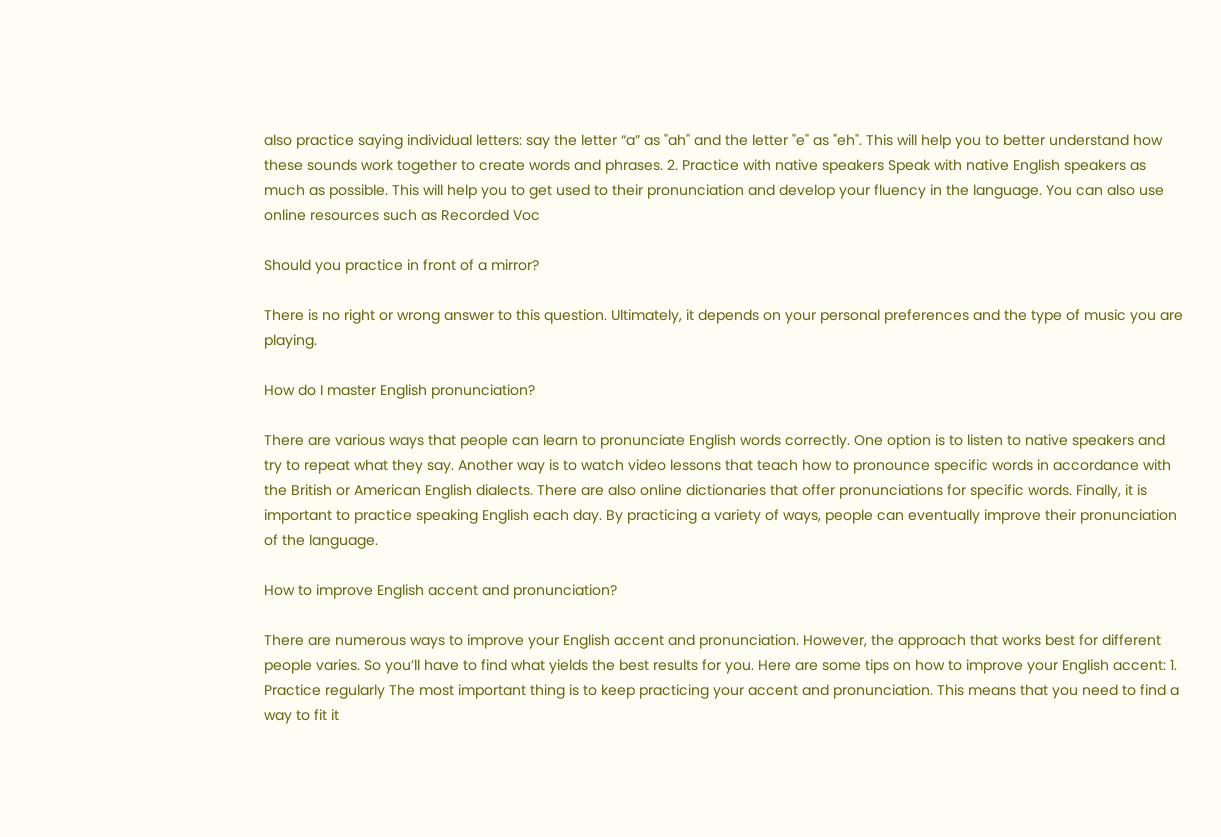also practice saying individual letters: say the letter “a” as "ah" and the letter "e" as "eh". This will help you to better understand how these sounds work together to create words and phrases. 2. Practice with native speakers Speak with native English speakers as much as possible. This will help you to get used to their pronunciation and develop your fluency in the language. You can also use online resources such as Recorded Voc

Should you practice in front of a mirror?

There is no right or wrong answer to this question. Ultimately, it depends on your personal preferences and the type of music you are playing.

How do I master English pronunciation?

There are various ways that people can learn to pronunciate English words correctly. One option is to listen to native speakers and try to repeat what they say. Another way is to watch video lessons that teach how to pronounce specific words in accordance with the British or American English dialects. There are also online dictionaries that offer pronunciations for specific words. Finally, it is important to practice speaking English each day. By practicing a variety of ways, people can eventually improve their pronunciation of the language.

How to improve English accent and pronunciation?

There are numerous ways to improve your English accent and pronunciation. However, the approach that works best for different people varies. So you’ll have to find what yields the best results for you. Here are some tips on how to improve your English accent: 1. Practice regularly The most important thing is to keep practicing your accent and pronunciation. This means that you need to find a way to fit it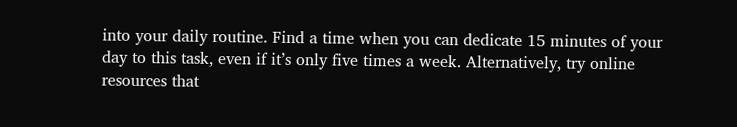into your daily routine. Find a time when you can dedicate 15 minutes of your day to this task, even if it’s only five times a week. Alternatively, try online resources that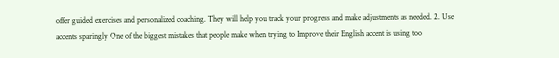offer guided exercises and personalized coaching. They will help you track your progress and make adjustments as needed. 2. Use accents sparingly One of the biggest mistakes that people make when trying to Improve their English accent is using too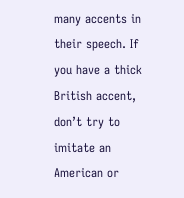many accents in their speech. If you have a thick British accent, don’t try to imitate an American or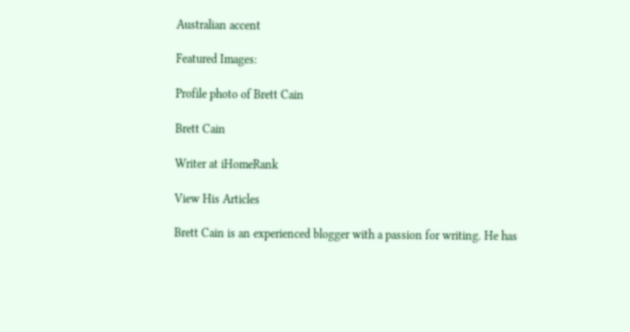Australian accent

Featured Images:

Profile photo of Brett Cain

Brett Cain

Writer at iHomeRank

View His Articles

Brett Cain is an experienced blogger with a passion for writing. He has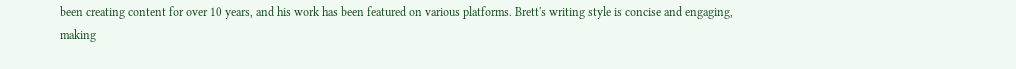been creating content for over 10 years, and his work has been featured on various platforms. Brett's writing style is concise and engaging, making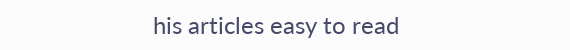his articles easy to read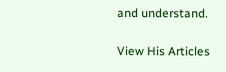and understand.

View His Articles